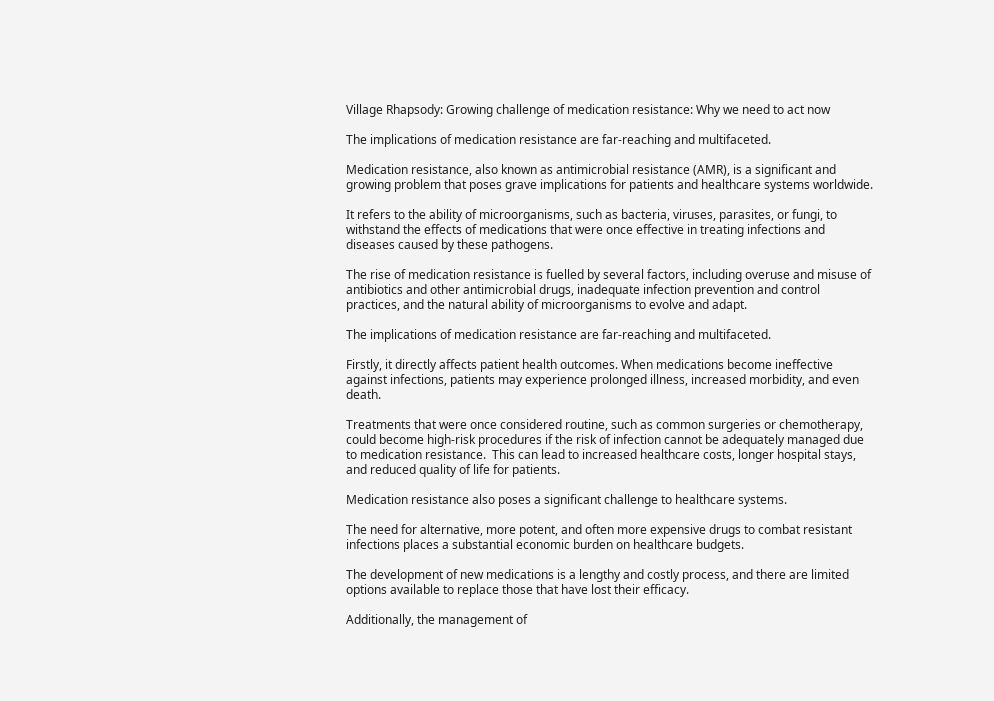Village Rhapsody: Growing challenge of medication resistance: Why we need to act now

The implications of medication resistance are far-reaching and multifaceted.

Medication resistance, also known as antimicrobial resistance (AMR), is a significant and growing problem that poses grave implications for patients and healthcare systems worldwide.

It refers to the ability of microorganisms, such as bacteria, viruses, parasites, or fungi, to withstand the effects of medications that were once effective in treating infections and diseases caused by these pathogens.

The rise of medication resistance is fuelled by several factors, including overuse and misuse of antibiotics and other antimicrobial drugs, inadequate infection prevention and control practices, and the natural ability of microorganisms to evolve and adapt.

The implications of medication resistance are far-reaching and multifaceted.

Firstly, it directly affects patient health outcomes. When medications become ineffective against infections, patients may experience prolonged illness, increased morbidity, and even death.

Treatments that were once considered routine, such as common surgeries or chemotherapy, could become high-risk procedures if the risk of infection cannot be adequately managed due to medication resistance.  This can lead to increased healthcare costs, longer hospital stays, and reduced quality of life for patients.

Medication resistance also poses a significant challenge to healthcare systems.

The need for alternative, more potent, and often more expensive drugs to combat resistant infections places a substantial economic burden on healthcare budgets.

The development of new medications is a lengthy and costly process, and there are limited options available to replace those that have lost their efficacy.

Additionally, the management of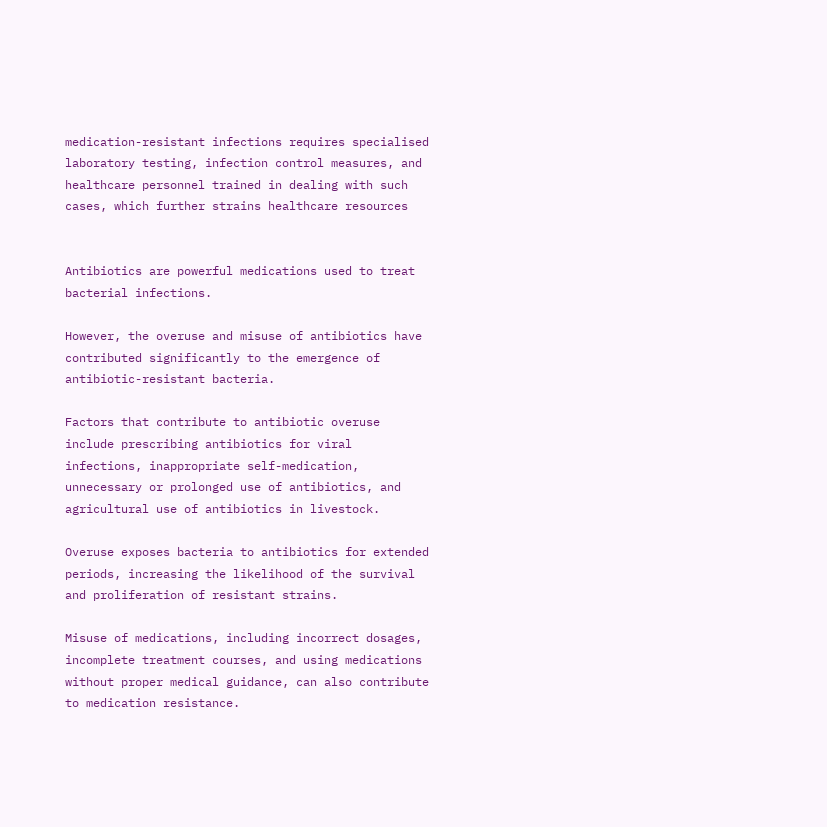medication-resistant infections requires specialised laboratory testing, infection control measures, and healthcare personnel trained in dealing with such cases, which further strains healthcare resources


Antibiotics are powerful medications used to treat bacterial infections.

However, the overuse and misuse of antibiotics have contributed significantly to the emergence of antibiotic-resistant bacteria.

Factors that contribute to antibiotic overuse include prescribing antibiotics for viral infections, inappropriate self-medication, unnecessary or prolonged use of antibiotics, and agricultural use of antibiotics in livestock.

Overuse exposes bacteria to antibiotics for extended periods, increasing the likelihood of the survival and proliferation of resistant strains.

Misuse of medications, including incorrect dosages, incomplete treatment courses, and using medications without proper medical guidance, can also contribute to medication resistance.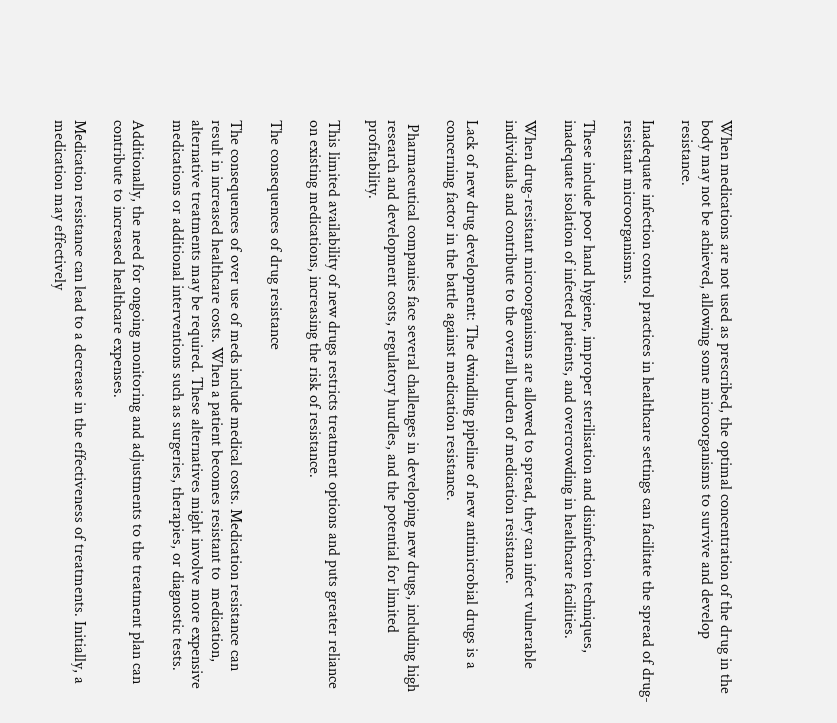When medications are not used as prescribed, the optimal concentration of the drug in the body may not be achieved, allowing some microorganisms to survive and develop resistance.

Inadequate infection control practices in healthcare settings can facilitate the spread of drug-resistant microorganisms.

These include poor hand hygiene, improper sterilisation and disinfection techniques, inadequate isolation of infected patients, and overcrowding in healthcare facilities.

When drug-resistant microorganisms are allowed to spread, they can infect vulnerable individuals and contribute to the overall burden of medication resistance.

Lack of new drug development: The dwindling pipeline of new antimicrobial drugs is a concerning factor in the battle against medication resistance.

 Pharmaceutical companies face several challenges in developing new drugs, including high research and development costs, regulatory hurdles, and the potential for limited profitability.

This limited availability of new drugs restricts treatment options and puts greater reliance on existing medications, increasing the risk of resistance.

The consequences of drug resistance

The consequences of over use of meds include medical costs. Medication resistance can result in increased healthcare costs. When a patient becomes resistant to  medication, alternative treatments may be required. These alternatives might involve more expensive medications or additional interventions such as surgeries, therapies, or diagnostic tests.

Additionally, the need for ongoing monitoring and adjustments to the treatment plan can contribute to increased healthcare expenses.

Medication resistance can lead to a decrease in the effectiveness of treatments. Initially, a medication may effectively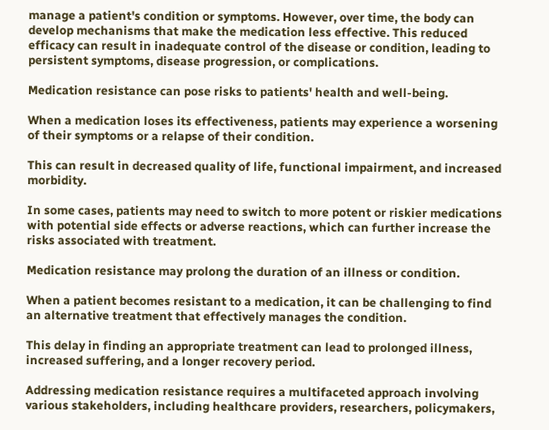manage a patient's condition or symptoms. However, over time, the body can develop mechanisms that make the medication less effective. This reduced efficacy can result in inadequate control of the disease or condition, leading to persistent symptoms, disease progression, or complications.

Medication resistance can pose risks to patients' health and well-being.

When a medication loses its effectiveness, patients may experience a worsening of their symptoms or a relapse of their condition.

This can result in decreased quality of life, functional impairment, and increased morbidity.

In some cases, patients may need to switch to more potent or riskier medications with potential side effects or adverse reactions, which can further increase the risks associated with treatment.

Medication resistance may prolong the duration of an illness or condition.

When a patient becomes resistant to a medication, it can be challenging to find an alternative treatment that effectively manages the condition.

This delay in finding an appropriate treatment can lead to prolonged illness, increased suffering, and a longer recovery period.

Addressing medication resistance requires a multifaceted approach involving various stakeholders, including healthcare providers, researchers, policymakers,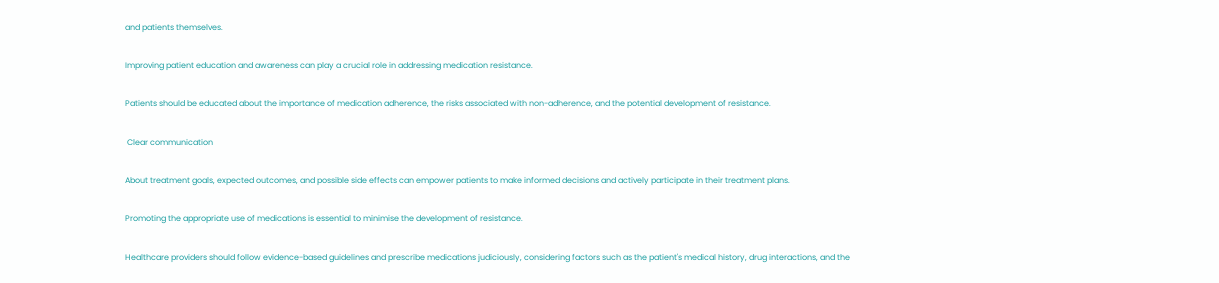and patients themselves.

Improving patient education and awareness can play a crucial role in addressing medication resistance.

Patients should be educated about the importance of medication adherence, the risks associated with non-adherence, and the potential development of resistance.

 Clear communication

About treatment goals, expected outcomes, and possible side effects can empower patients to make informed decisions and actively participate in their treatment plans.

Promoting the appropriate use of medications is essential to minimise the development of resistance.

Healthcare providers should follow evidence-based guidelines and prescribe medications judiciously, considering factors such as the patient's medical history, drug interactions, and the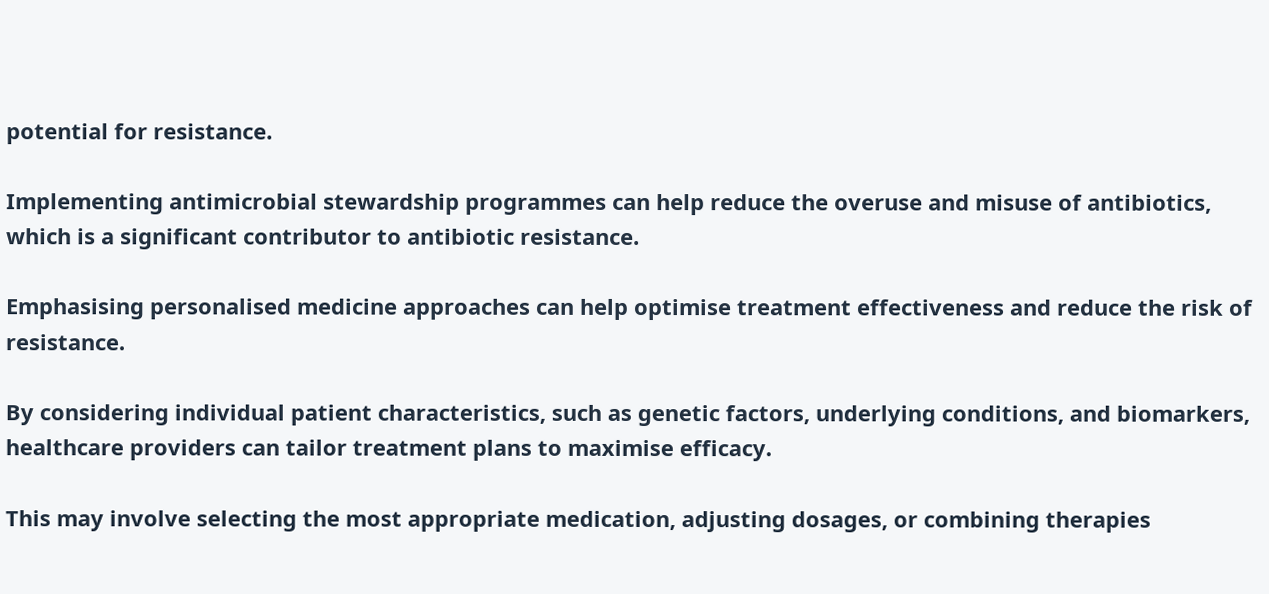potential for resistance.

Implementing antimicrobial stewardship programmes can help reduce the overuse and misuse of antibiotics, which is a significant contributor to antibiotic resistance.

Emphasising personalised medicine approaches can help optimise treatment effectiveness and reduce the risk of resistance.

By considering individual patient characteristics, such as genetic factors, underlying conditions, and biomarkers, healthcare providers can tailor treatment plans to maximise efficacy.

This may involve selecting the most appropriate medication, adjusting dosages, or combining therapies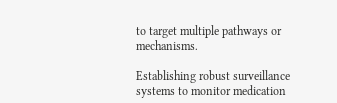to target multiple pathways or mechanisms.

Establishing robust surveillance systems to monitor medication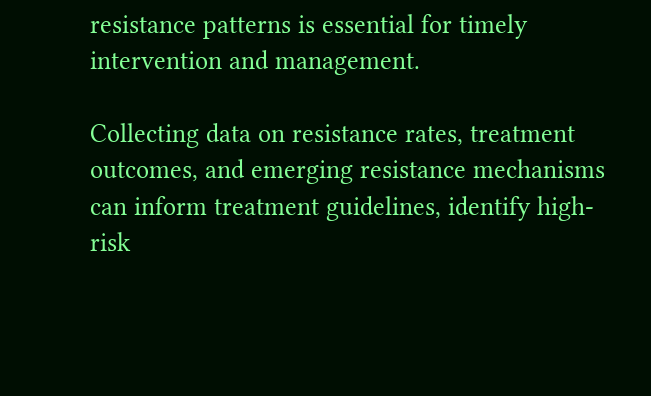resistance patterns is essential for timely intervention and management.

Collecting data on resistance rates, treatment outcomes, and emerging resistance mechanisms can inform treatment guidelines, identify high-risk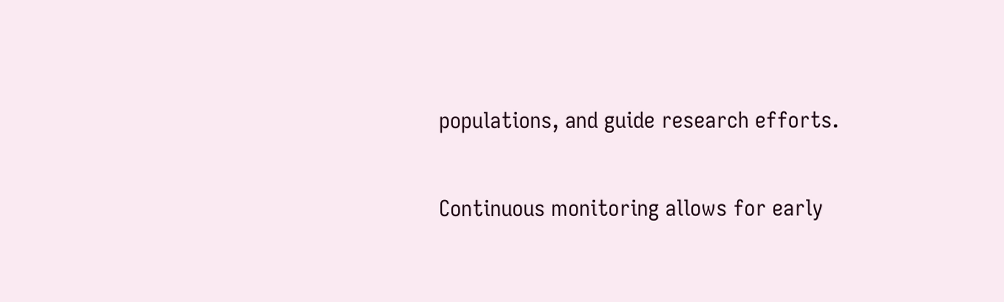populations, and guide research efforts.

Continuous monitoring allows for early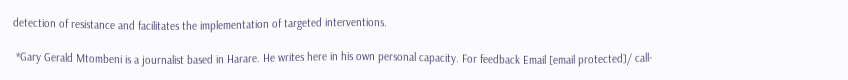detection of resistance and facilitates the implementation of targeted interventions.

 *Gary Gerald Mtombeni is a journalist based in Harare. He writes here in his own personal capacity. For feedback Email [email protected]/ call-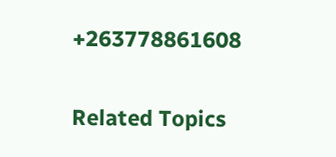+263778861608

Related Topics